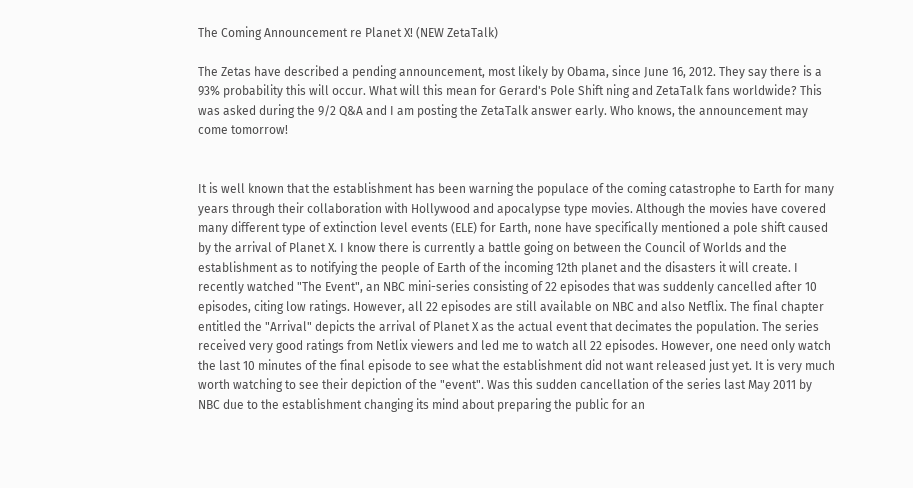The Coming Announcement re Planet X! (NEW ZetaTalk)

The Zetas have described a pending announcement, most likely by Obama, since June 16, 2012. They say there is a 93% probability this will occur. What will this mean for Gerard's Pole Shift ning and ZetaTalk fans worldwide? This was asked during the 9/2 Q&A and I am posting the ZetaTalk answer early. Who knows, the announcement may come tomorrow!


It is well known that the establishment has been warning the populace of the coming catastrophe to Earth for many years through their collaboration with Hollywood and apocalypse type movies. Although the movies have covered many different type of extinction level events (ELE) for Earth, none have specifically mentioned a pole shift caused by the arrival of Planet X. I know there is currently a battle going on between the Council of Worlds and the establishment as to notifying the people of Earth of the incoming 12th planet and the disasters it will create. I recently watched "The Event", an NBC mini-series consisting of 22 episodes that was suddenly cancelled after 10 episodes, citing low ratings. However, all 22 episodes are still available on NBC and also Netflix. The final chapter entitled the "Arrival" depicts the arrival of Planet X as the actual event that decimates the population. The series received very good ratings from Netlix viewers and led me to watch all 22 episodes. However, one need only watch the last 10 minutes of the final episode to see what the establishment did not want released just yet. It is very much worth watching to see their depiction of the "event". Was this sudden cancellation of the series last May 2011 by NBC due to the establishment changing its mind about preparing the public for an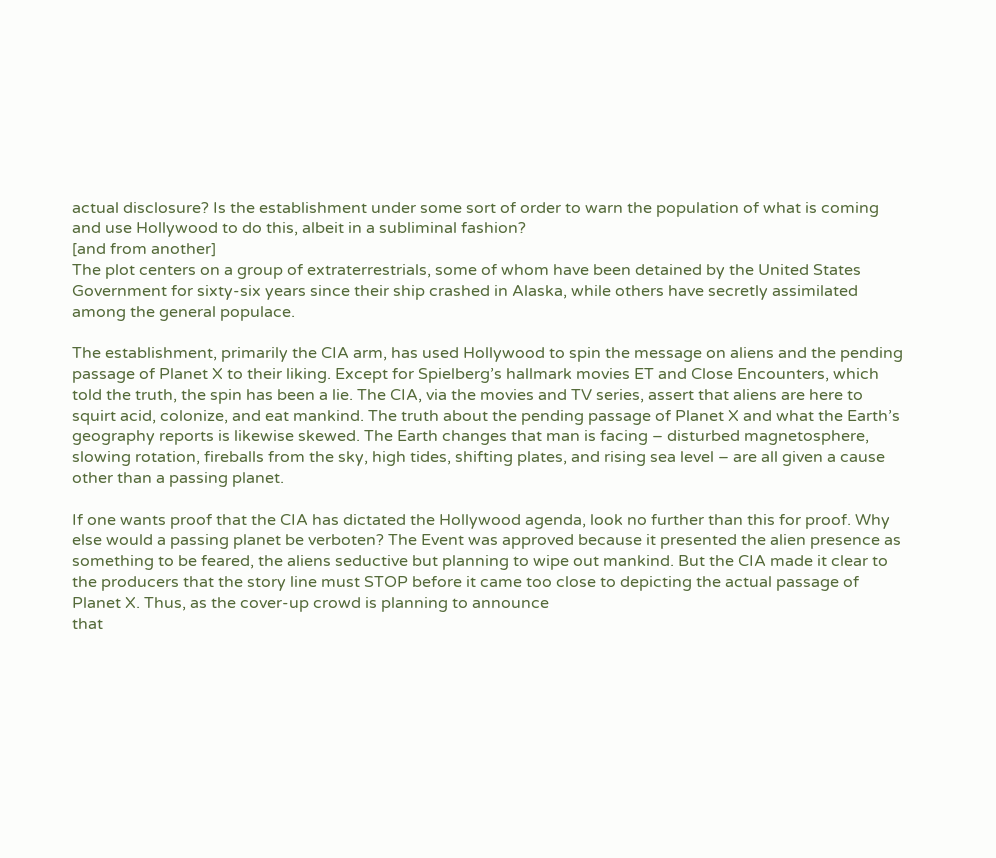actual disclosure? Is the establishment under some sort of order to warn the population of what is coming and use Hollywood to do this, albeit in a subliminal fashion?
[and from another]
The plot centers on a group of extraterrestrials, some of whom have been detained by the United States Government for sixty-six years since their ship crashed in Alaska, while others have secretly assimilated among the general populace.

The establishment, primarily the CIA arm, has used Hollywood to spin the message on aliens and the pending passage of Planet X to their liking. Except for Spielberg’s hallmark movies ET and Close Encounters, which told the truth, the spin has been a lie. The CIA, via the movies and TV series, assert that aliens are here to squirt acid, colonize, and eat mankind. The truth about the pending passage of Planet X and what the Earth’s geography reports is likewise skewed. The Earth changes that man is facing – disturbed magnetosphere, slowing rotation, fireballs from the sky, high tides, shifting plates, and rising sea level – are all given a cause other than a passing planet.

If one wants proof that the CIA has dictated the Hollywood agenda, look no further than this for proof. Why else would a passing planet be verboten? The Event was approved because it presented the alien presence as something to be feared, the aliens seductive but planning to wipe out mankind. But the CIA made it clear to the producers that the story line must STOP before it came too close to depicting the actual passage of Planet X. Thus, as the cover-up crowd is planning to announce
that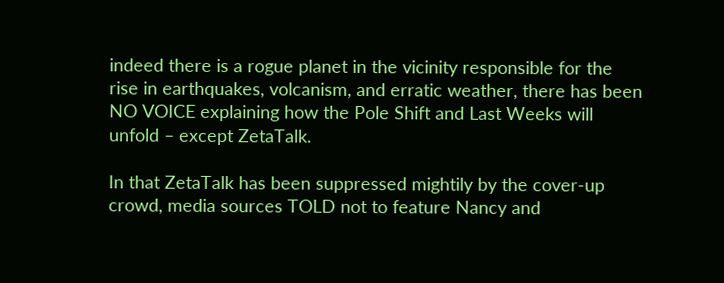indeed there is a rogue planet in the vicinity responsible for the rise in earthquakes, volcanism, and erratic weather, there has been NO VOICE explaining how the Pole Shift and Last Weeks will unfold – except ZetaTalk.

In that ZetaTalk has been suppressed mightily by the cover-up crowd, media sources TOLD not to feature Nancy and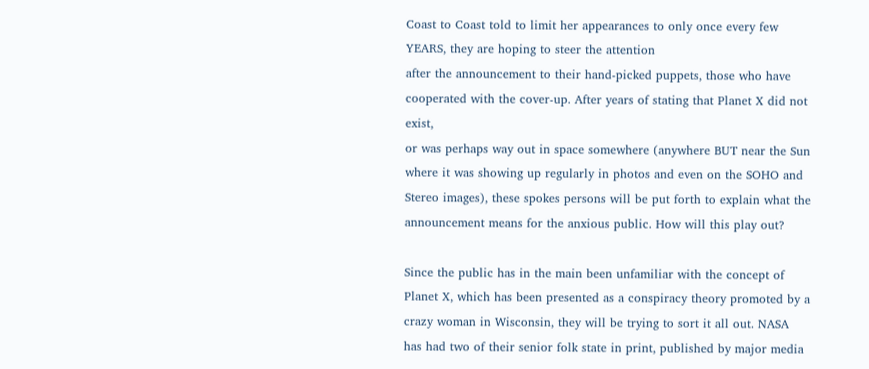Coast to Coast told to limit her appearances to only once every few YEARS, they are hoping to steer the attention
after the announcement to their hand-picked puppets, those who have cooperated with the cover-up. After years of stating that Planet X did not exist,
or was perhaps way out in space somewhere (anywhere BUT near the Sun where it was showing up regularly in photos and even on the SOHO and Stereo images), these spokes persons will be put forth to explain what the announcement means for the anxious public. How will this play out?

Since the public has in the main been unfamiliar with the concept of Planet X, which has been presented as a conspiracy theory promoted by a crazy woman in Wisconsin, they will be trying to sort it all out. NASA has had two of their senior folk state in print, published by major media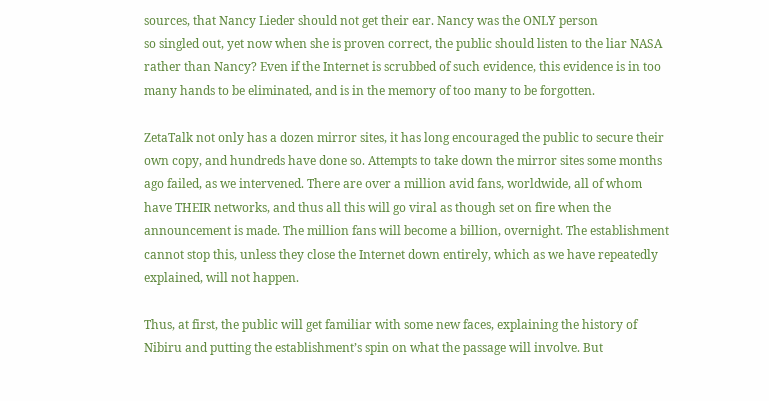sources, that Nancy Lieder should not get their ear. Nancy was the ONLY person
so singled out, yet now when she is proven correct, the public should listen to the liar NASA rather than Nancy? Even if the Internet is scrubbed of such evidence, this evidence is in too many hands to be eliminated, and is in the memory of too many to be forgotten.

ZetaTalk not only has a dozen mirror sites, it has long encouraged the public to secure their own copy, and hundreds have done so. Attempts to take down the mirror sites some months ago failed, as we intervened. There are over a million avid fans, worldwide, all of whom have THEIR networks, and thus all this will go viral as though set on fire when the announcement is made. The million fans will become a billion, overnight. The establishment cannot stop this, unless they close the Internet down entirely, which as we have repeatedly explained, will not happen.

Thus, at first, the public will get familiar with some new faces, explaining the history of Nibiru and putting the establishment’s spin on what the passage will involve. But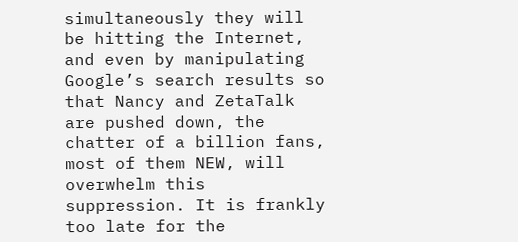simultaneously they will be hitting the Internet, and even by manipulating Google’s search results so that Nancy and ZetaTalk are pushed down, the chatter of a billion fans, most of them NEW, will overwhelm this suppression. It is frankly too late for the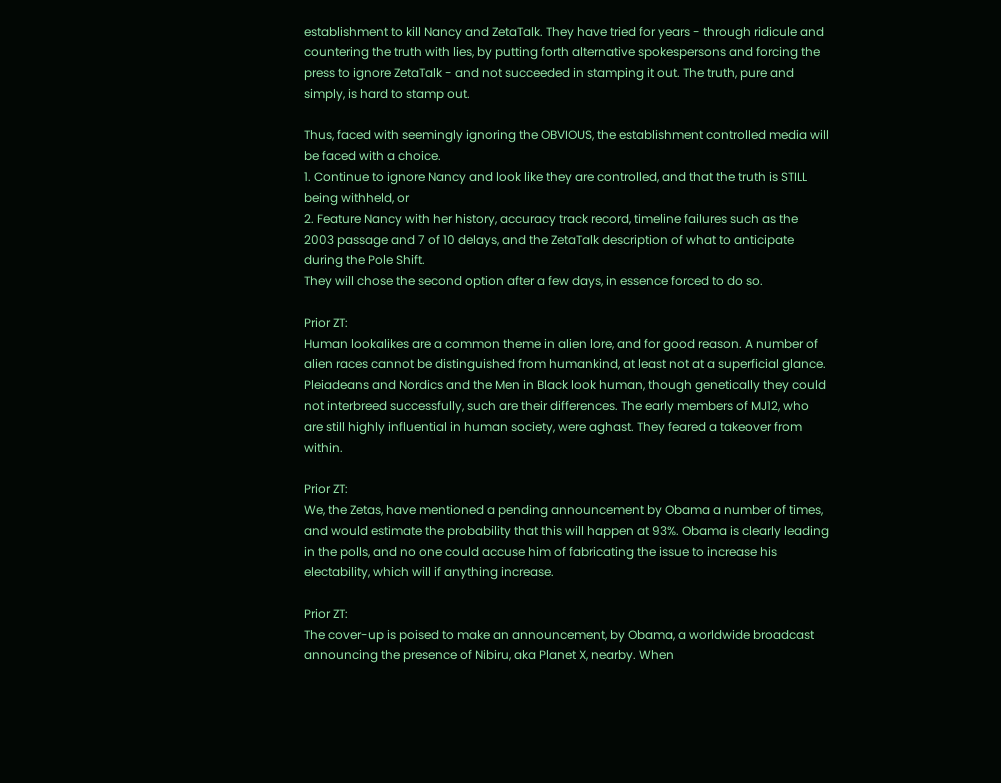establishment to kill Nancy and ZetaTalk. They have tried for years - through ridicule and countering the truth with lies, by putting forth alternative spokespersons and forcing the press to ignore ZetaTalk - and not succeeded in stamping it out. The truth, pure and simply, is hard to stamp out.

Thus, faced with seemingly ignoring the OBVIOUS, the establishment controlled media will be faced with a choice.
1. Continue to ignore Nancy and look like they are controlled, and that the truth is STILL being withheld, or
2. Feature Nancy with her history, accuracy track record, timeline failures such as the 2003 passage and 7 of 10 delays, and the ZetaTalk description of what to anticipate during the Pole Shift.
They will chose the second option after a few days, in essence forced to do so.

Prior ZT:
Human lookalikes are a common theme in alien lore, and for good reason. A number of alien races cannot be distinguished from humankind, at least not at a superficial glance. Pleiadeans and Nordics and the Men in Black look human, though genetically they could not interbreed successfully, such are their differences. The early members of MJ12, who are still highly influential in human society, were aghast. They feared a takeover from within.

Prior ZT:
We, the Zetas, have mentioned a pending announcement by Obama a number of times, and would estimate the probability that this will happen at 93%. Obama is clearly leading in the polls, and no one could accuse him of fabricating the issue to increase his electability, which will if anything increase.

Prior ZT:
The cover-up is poised to make an announcement, by Obama, a worldwide broadcast announcing the presence of Nibiru, aka Planet X, nearby. When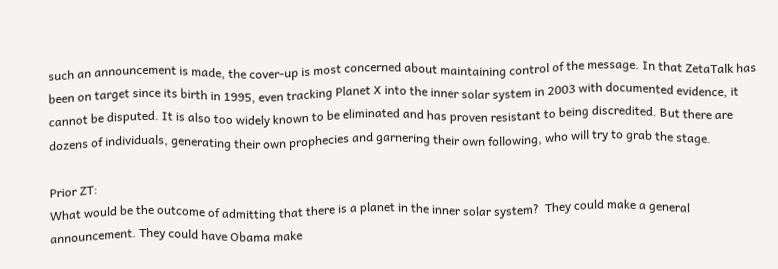such an announcement is made, the cover-up is most concerned about maintaining control of the message. In that ZetaTalk has been on target since its birth in 1995, even tracking Planet X into the inner solar system in 2003 with documented evidence, it cannot be disputed. It is also too widely known to be eliminated and has proven resistant to being discredited. But there are dozens of individuals, generating their own prophecies and garnering their own following, who will try to grab the stage.

Prior ZT:
What would be the outcome of admitting that there is a planet in the inner solar system?  They could make a general announcement. They could have Obama make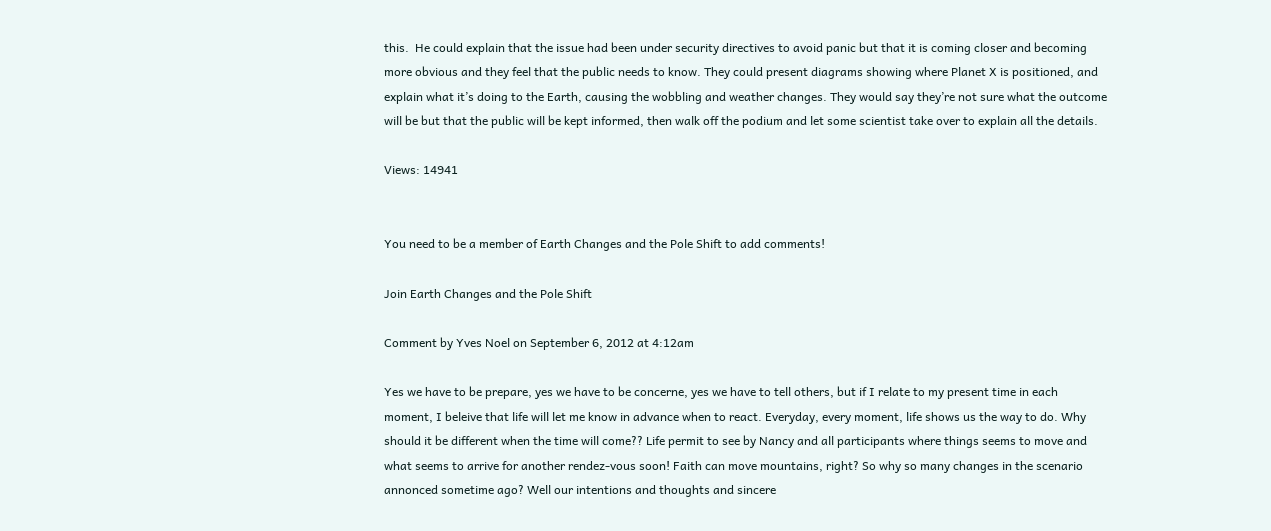this.  He could explain that the issue had been under security directives to avoid panic but that it is coming closer and becoming more obvious and they feel that the public needs to know. They could present diagrams showing where Planet X is positioned, and explain what it’s doing to the Earth, causing the wobbling and weather changes. They would say they’re not sure what the outcome will be but that the public will be kept informed, then walk off the podium and let some scientist take over to explain all the details.

Views: 14941


You need to be a member of Earth Changes and the Pole Shift to add comments!

Join Earth Changes and the Pole Shift

Comment by Yves Noel on September 6, 2012 at 4:12am

Yes we have to be prepare, yes we have to be concerne, yes we have to tell others, but if I relate to my present time in each moment, I beleive that life will let me know in advance when to react. Everyday, every moment, life shows us the way to do. Why should it be different when the time will come?? Life permit to see by Nancy and all participants where things seems to move and what seems to arrive for another rendez-vous soon! Faith can move mountains, right? So why so many changes in the scenario annonced sometime ago? Well our intentions and thoughts and sincere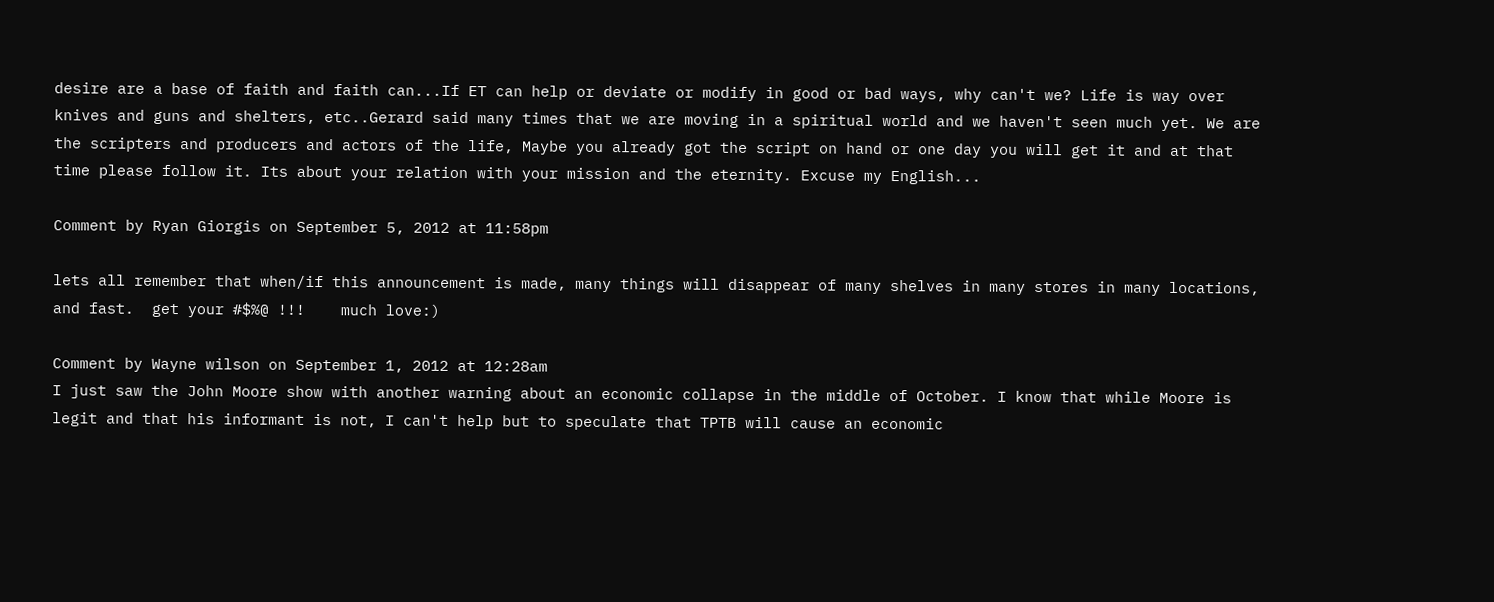desire are a base of faith and faith can...If ET can help or deviate or modify in good or bad ways, why can't we? Life is way over knives and guns and shelters, etc..Gerard said many times that we are moving in a spiritual world and we haven't seen much yet. We are the scripters and producers and actors of the life, Maybe you already got the script on hand or one day you will get it and at that time please follow it. Its about your relation with your mission and the eternity. Excuse my English...

Comment by Ryan Giorgis on September 5, 2012 at 11:58pm

lets all remember that when/if this announcement is made, many things will disappear of many shelves in many stores in many locations, and fast.  get your #$%@ !!!    much love:)

Comment by Wayne wilson on September 1, 2012 at 12:28am
I just saw the John Moore show with another warning about an economic collapse in the middle of October. I know that while Moore is legit and that his informant is not, I can't help but to speculate that TPTB will cause an economic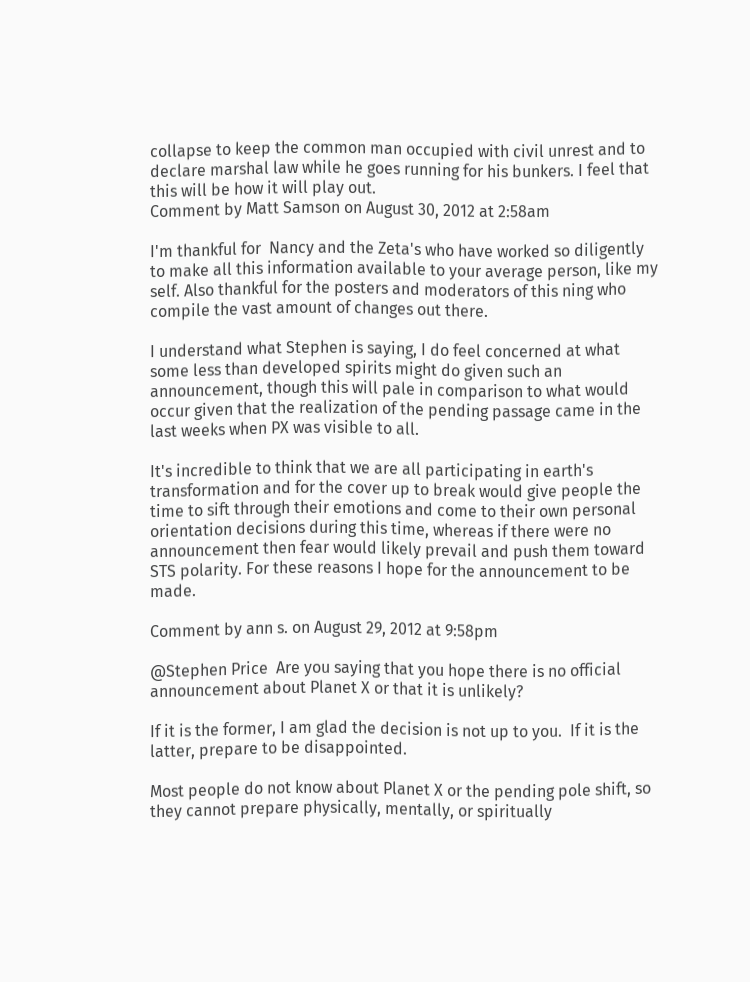collapse to keep the common man occupied with civil unrest and to declare marshal law while he goes running for his bunkers. I feel that this will be how it will play out.
Comment by Matt Samson on August 30, 2012 at 2:58am

I'm thankful for  Nancy and the Zeta's who have worked so diligently to make all this information available to your average person, like my self. Also thankful for the posters and moderators of this ning who compile the vast amount of changes out there.

I understand what Stephen is saying, I do feel concerned at what some less than developed spirits might do given such an announcement, though this will pale in comparison to what would occur given that the realization of the pending passage came in the last weeks when PX was visible to all.

It's incredible to think that we are all participating in earth's transformation and for the cover up to break would give people the time to sift through their emotions and come to their own personal orientation decisions during this time, whereas if there were no announcement then fear would likely prevail and push them toward STS polarity. For these reasons I hope for the announcement to be made.

Comment by ann s. on August 29, 2012 at 9:58pm

@Stephen Price  Are you saying that you hope there is no official announcement about Planet X or that it is unlikely?

If it is the former, I am glad the decision is not up to you.  If it is the latter, prepare to be disappointed.

Most people do not know about Planet X or the pending pole shift, so they cannot prepare physically, mentally, or spiritually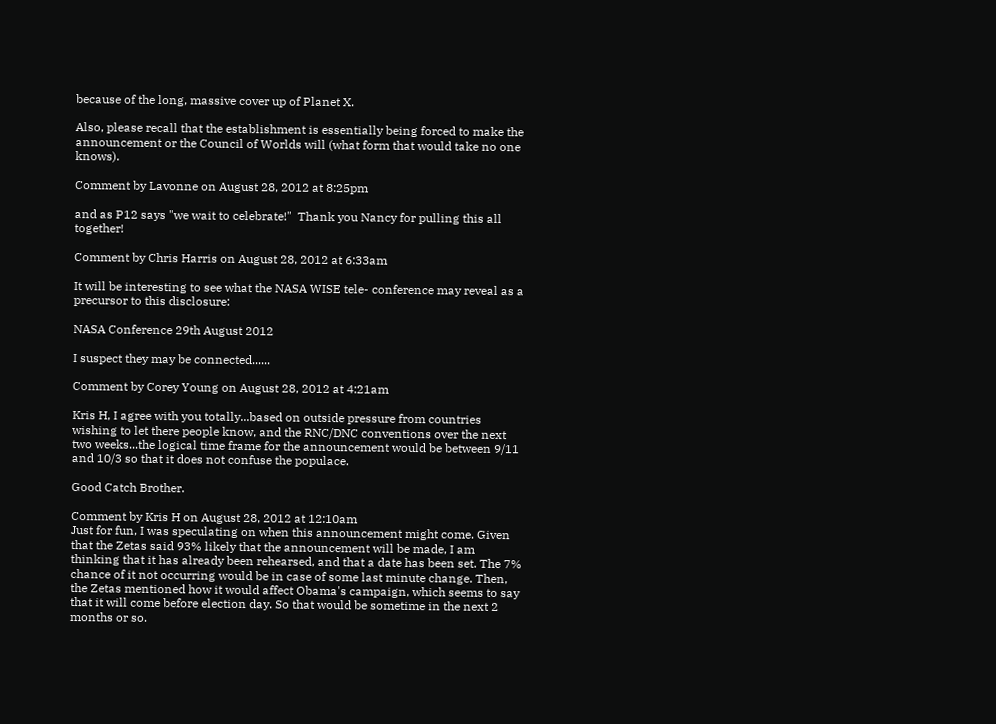because of the long, massive cover up of Planet X.

Also, please recall that the establishment is essentially being forced to make the announcement or the Council of Worlds will (what form that would take no one knows).

Comment by Lavonne on August 28, 2012 at 8:25pm

and as P12 says "we wait to celebrate!"  Thank you Nancy for pulling this all together!

Comment by Chris Harris on August 28, 2012 at 6:33am

It will be interesting to see what the NASA WISE tele- conference may reveal as a precursor to this disclosure:

NASA Conference 29th August 2012

I suspect they may be connected......

Comment by Corey Young on August 28, 2012 at 4:21am

Kris H, I agree with you totally...based on outside pressure from countries wishing to let there people know, and the RNC/DNC conventions over the next two weeks...the logical time frame for the announcement would be between 9/11 and 10/3 so that it does not confuse the populace.

Good Catch Brother.

Comment by Kris H on August 28, 2012 at 12:10am
Just for fun, I was speculating on when this announcement might come. Given that the Zetas said 93% likely that the announcement will be made, I am thinking that it has already been rehearsed, and that a date has been set. The 7% chance of it not occurring would be in case of some last minute change. Then, the Zetas mentioned how it would affect Obama's campaign, which seems to say that it will come before election day. So that would be sometime in the next 2 months or so.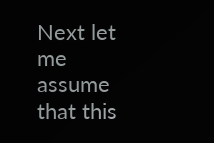Next let me assume that this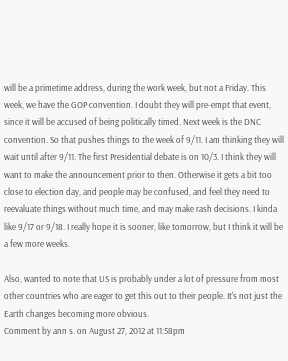will be a primetime address, during the work week, but not a Friday. This week, we have the GOP convention. I doubt they will pre-empt that event, since it will be accused of being politically timed. Next week is the DNC convention. So that pushes things to the week of 9/11. I am thinking they will wait until after 9/11. The first Presidential debate is on 10/3. I think they will want to make the announcement prior to then. Otherwise it gets a bit too close to election day, and people may be confused, and feel they need to reevaluate things without much time, and may make rash decisions. I kinda like 9/17 or 9/18. I really hope it is sooner, like tomorrow, but I think it will be a few more weeks.

Also, wanted to note that US is probably under a lot of pressure from most other countries who are eager to get this out to their people. It's not just the Earth changes becoming more obvious.
Comment by ann s. on August 27, 2012 at 11:58pm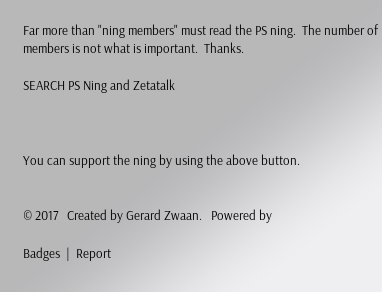Far more than "ning members" must read the PS ning.  The number of members is not what is important.  Thanks.

SEARCH PS Ning and Zetatalk



You can support the ning by using the above button.


© 2017   Created by Gerard Zwaan.   Powered by

Badges  |  Report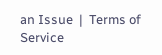an Issue  |  Terms of Service